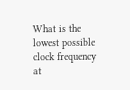What is the lowest possible clock frequency at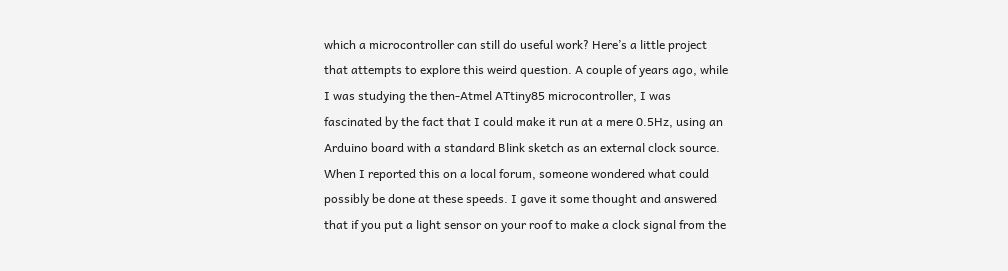which a microcontroller can still do useful work? Here’s a little project that attempts to explore this weird question. A couple of years ago, while I was studying the then-Atmel ATtiny85 microcontroller, I was fascinated by the fact that I could make it run at a mere 0.5Hz, using an Arduino board with a standard Blink sketch as an external clock source. When I reported this on a local forum, someone wondered what could possibly be done at these speeds. I gave it some thought and answered that if you put a light sensor on your roof to make a clock signal from the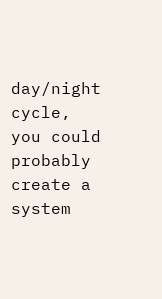day/night cycle, you could probably create a system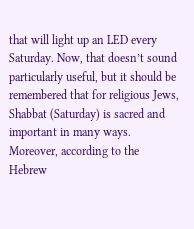that will light up an LED every Saturday. Now, that doesn’t sound particularly useful, but it should be remembered that for religious Jews, Shabbat (Saturday) is sacred and important in many ways. Moreover, according to the Hebrew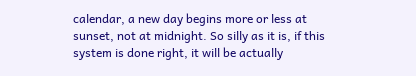calendar, a new day begins more or less at sunset, not at midnight. So silly as it is, if this system is done right, it will be actually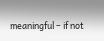meaningful – if not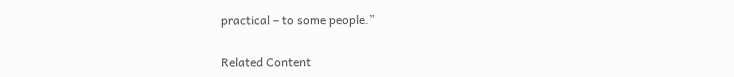practical – to some people.”


Related Content